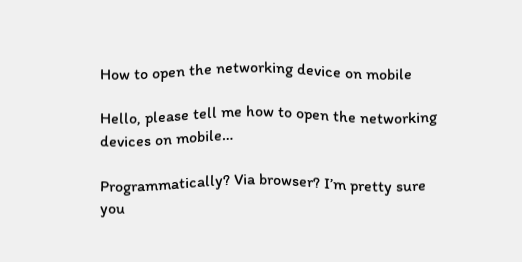How to open the networking device on mobile

Hello, please tell me how to open the networking devices on mobile…

Programmatically? Via browser? I’m pretty sure you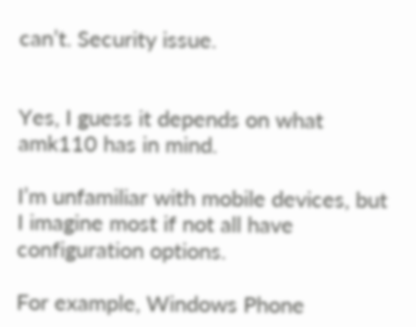can’t. Security issue.


Yes, I guess it depends on what amk110 has in mind.

I’m unfamiliar with mobile devices, but I imagine most if not all have configuration options.

For example, Windows Phone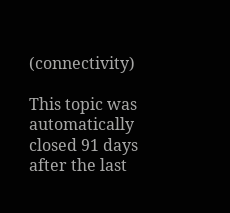(connectivity)

This topic was automatically closed 91 days after the last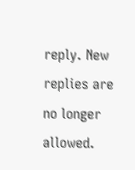reply. New replies are no longer allowed.